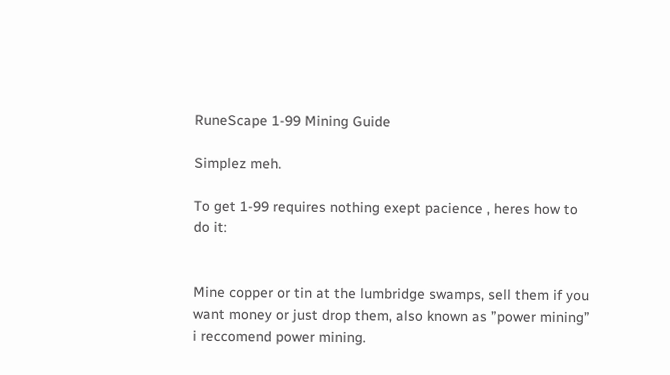RuneScape 1-99 Mining Guide

Simplez meh.

To get 1-99 requires nothing exept pacience , heres how to do it:


Mine copper or tin at the lumbridge swamps, sell them if you want money or just drop them, also known as ”power mining” i reccomend power mining.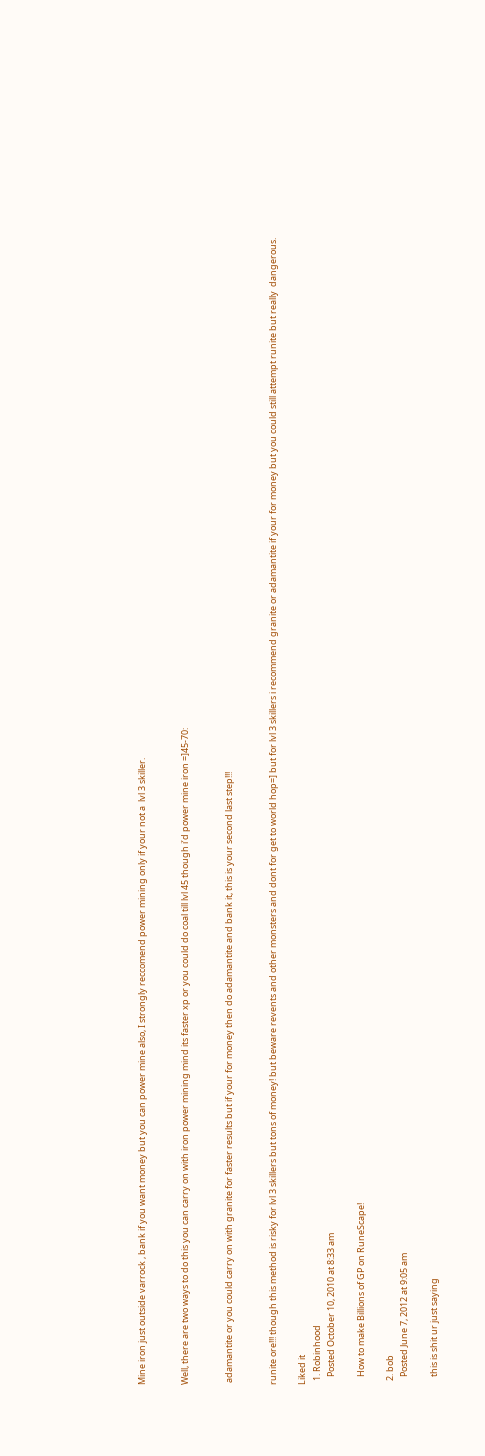Mine iron just outside varrock , bank if you want money but you can power mine also, I strongly reccomend power mining only if your not a  lvl 3 skiller.


Well, there are two ways to do this you can carry on with iron power mining mind its faster xp or you could do coal till lvl 45 though i’d power mine iron =]45-70:


 adamantite or you could carry on with granite for faster results but if your for money then do adamantite and bank it, this is your second last step!!!


runite ore!!! though this method is risky for lvl 3 skillers but tons of money! but beware revents and other monsters and dont for get to world hop=] but for lvl 3 skillers i recommend granite or adamantite if your for money but you could still attempt runite but really  dangerous.

Liked it
  1. Robinhood
    Posted October 10, 2010 at 8:33 am

    How to make Billions of GP on RuneScape!

  2. bob
    Posted June 7, 2012 at 9:05 am

    this is shit ur just saying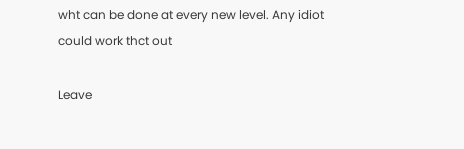wht can be done at every new level. Any idiot could work thct out

Leave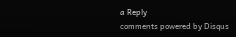a Reply
comments powered by Disqus